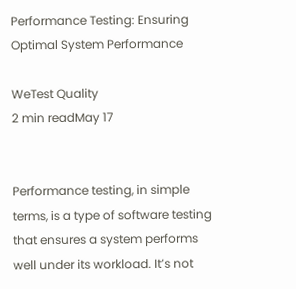Performance Testing: Ensuring Optimal System Performance

WeTest Quality
2 min readMay 17


Performance testing, in simple terms, is a type of software testing that ensures a system performs well under its workload. It’s not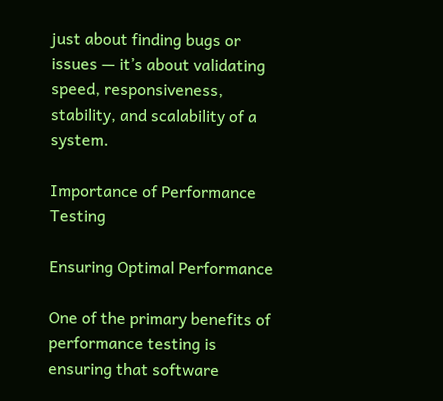just about finding bugs or issues — it’s about validating speed, responsiveness, stability, and scalability of a system.

Importance of Performance Testing

Ensuring Optimal Performance

One of the primary benefits of performance testing is ensuring that software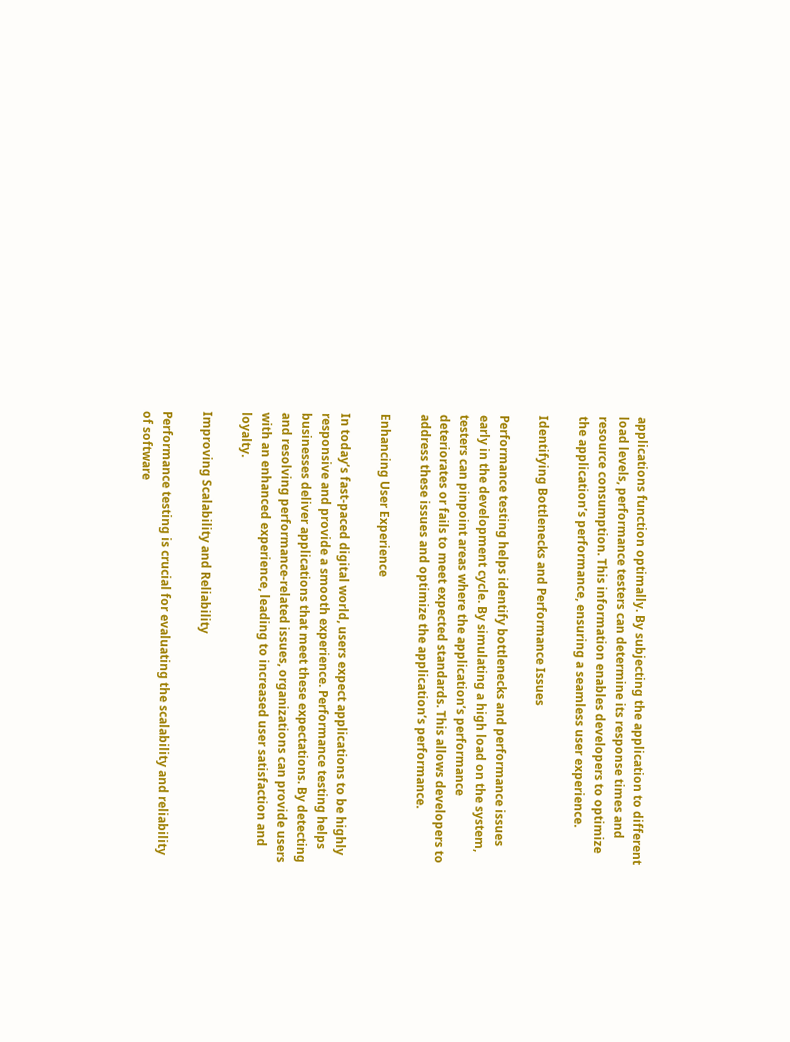applications function optimally. By subjecting the application to different load levels, performance testers can determine its response times and resource consumption. This information enables developers to optimize the application’s performance, ensuring a seamless user experience.

Identifying Bottlenecks and Performance Issues

Performance testing helps identify bottlenecks and performance issues early in the development cycle. By simulating a high load on the system, testers can pinpoint areas where the application’s performance deteriorates or fails to meet expected standards. This allows developers to address these issues and optimize the application’s performance.

Enhancing User Experience

In today’s fast-paced digital world, users expect applications to be highly responsive and provide a smooth experience. Performance testing helps businesses deliver applications that meet these expectations. By detecting and resolving performance-related issues, organizations can provide users with an enhanced experience, leading to increased user satisfaction and loyalty.

Improving Scalability and Reliability

Performance testing is crucial for evaluating the scalability and reliability of software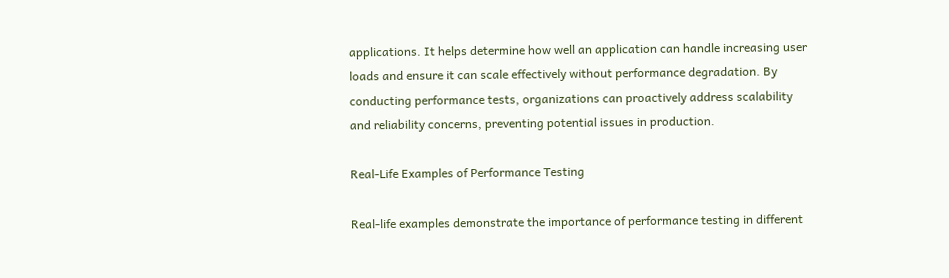applications. It helps determine how well an application can handle increasing user loads and ensure it can scale effectively without performance degradation. By conducting performance tests, organizations can proactively address scalability and reliability concerns, preventing potential issues in production.

Real-Life Examples of Performance Testing

Real-life examples demonstrate the importance of performance testing in different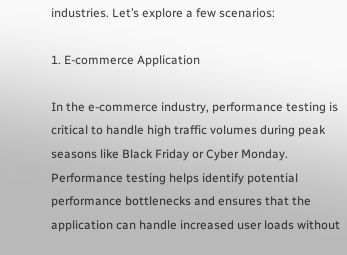industries. Let’s explore a few scenarios:

1. E-commerce Application

In the e-commerce industry, performance testing is critical to handle high traffic volumes during peak seasons like Black Friday or Cyber Monday. Performance testing helps identify potential performance bottlenecks and ensures that the application can handle increased user loads without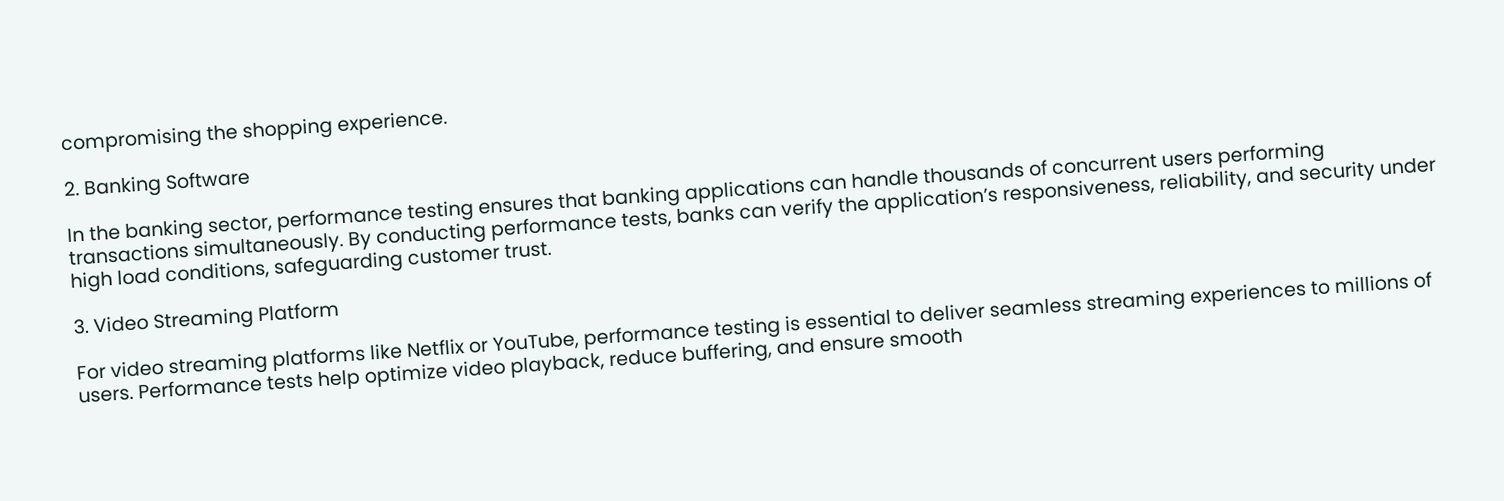compromising the shopping experience.

2. Banking Software

In the banking sector, performance testing ensures that banking applications can handle thousands of concurrent users performing transactions simultaneously. By conducting performance tests, banks can verify the application’s responsiveness, reliability, and security under high load conditions, safeguarding customer trust.

3. Video Streaming Platform

For video streaming platforms like Netflix or YouTube, performance testing is essential to deliver seamless streaming experiences to millions of users. Performance tests help optimize video playback, reduce buffering, and ensure smooth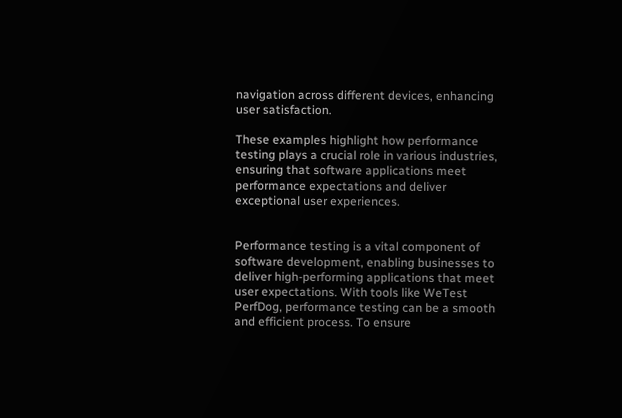navigation across different devices, enhancing user satisfaction.

These examples highlight how performance testing plays a crucial role in various industries, ensuring that software applications meet performance expectations and deliver exceptional user experiences.


Performance testing is a vital component of software development, enabling businesses to deliver high-performing applications that meet user expectations. With tools like WeTest PerfDog, performance testing can be a smooth and efficient process. To ensure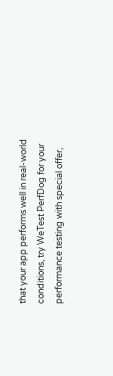that your app performs well in real-world conditions, try WeTest PerfDog for your performance testing with special offer,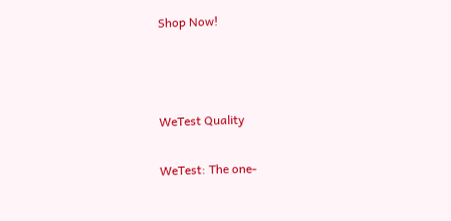Shop Now!



WeTest Quality

WeTest: The one-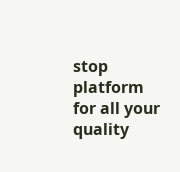stop platform for all your quality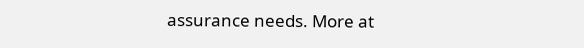assurance needs. More at